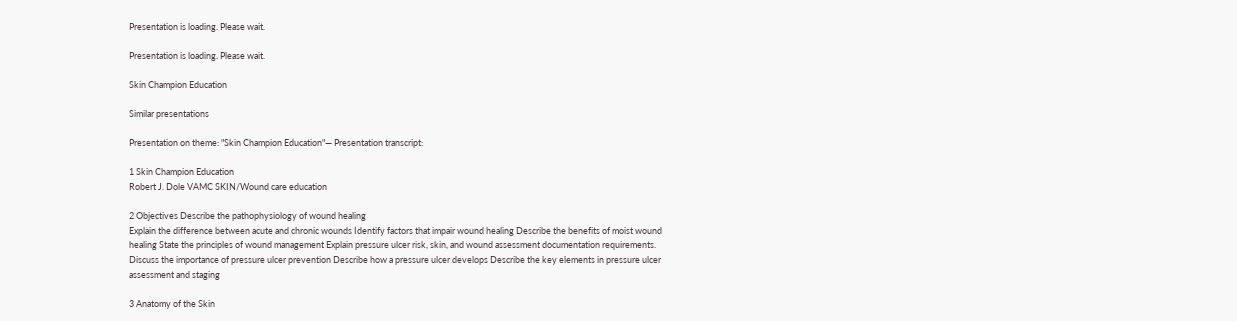Presentation is loading. Please wait.

Presentation is loading. Please wait.

Skin Champion Education

Similar presentations

Presentation on theme: "Skin Champion Education"— Presentation transcript:

1 Skin Champion Education
Robert J. Dole VAMC SKIN/Wound care education

2 Objectives Describe the pathophysiology of wound healing
Explain the difference between acute and chronic wounds Identify factors that impair wound healing Describe the benefits of moist wound healing State the principles of wound management Explain pressure ulcer risk, skin, and wound assessment documentation requirements. Discuss the importance of pressure ulcer prevention Describe how a pressure ulcer develops Describe the key elements in pressure ulcer assessment and staging

3 Anatomy of the Skin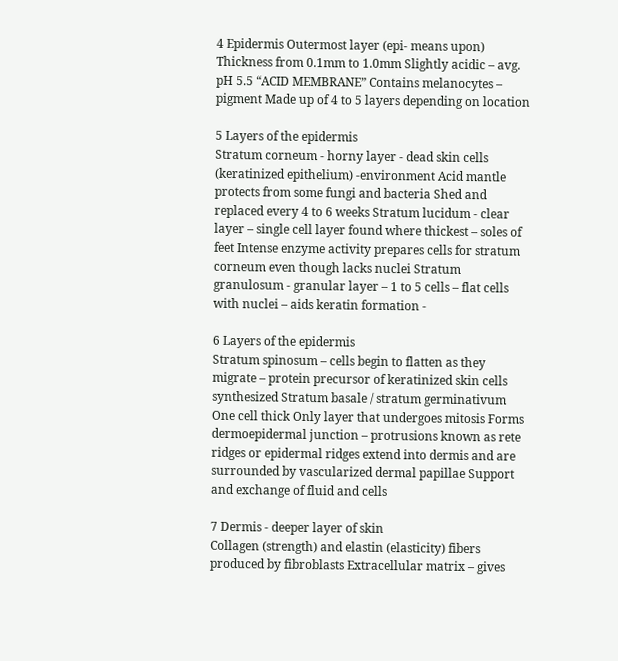4 Epidermis Outermost layer (epi- means upon)
Thickness from 0.1mm to 1.0mm Slightly acidic – avg. pH 5.5 “ACID MEMBRANE” Contains melanocytes – pigment Made up of 4 to 5 layers depending on location

5 Layers of the epidermis
Stratum corneum - horny layer - dead skin cells (keratinized epithelium) -environment Acid mantle protects from some fungi and bacteria Shed and replaced every 4 to 6 weeks Stratum lucidum - clear layer – single cell layer found where thickest – soles of feet Intense enzyme activity prepares cells for stratum corneum even though lacks nuclei Stratum granulosum - granular layer – 1 to 5 cells – flat cells with nuclei – aids keratin formation -

6 Layers of the epidermis
Stratum spinosum – cells begin to flatten as they migrate – protein precursor of keratinized skin cells synthesized Stratum basale / stratum germinativum One cell thick Only layer that undergoes mitosis Forms dermoepidermal junction – protrusions known as rete ridges or epidermal ridges extend into dermis and are surrounded by vascularized dermal papillae Support and exchange of fluid and cells

7 Dermis - deeper layer of skin
Collagen (strength) and elastin (elasticity) fibers produced by fibroblasts Extracellular matrix – gives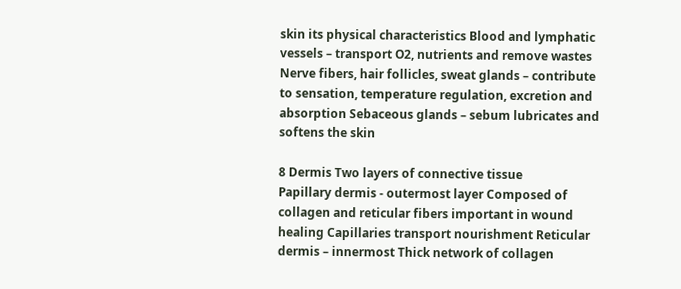skin its physical characteristics Blood and lymphatic vessels – transport O2, nutrients and remove wastes Nerve fibers, hair follicles, sweat glands – contribute to sensation, temperature regulation, excretion and absorption Sebaceous glands – sebum lubricates and softens the skin

8 Dermis Two layers of connective tissue
Papillary dermis - outermost layer Composed of collagen and reticular fibers important in wound healing Capillaries transport nourishment Reticular dermis – innermost Thick network of collagen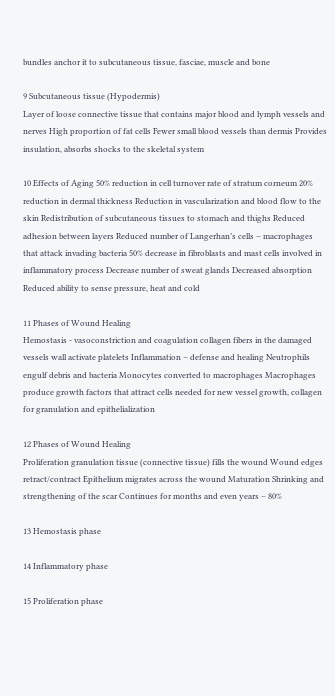bundles anchor it to subcutaneous tissue, fasciae, muscle and bone

9 Subcutaneous tissue (Hypodermis)
Layer of loose connective tissue that contains major blood and lymph vessels and nerves High proportion of fat cells Fewer small blood vessels than dermis Provides insulation, absorbs shocks to the skeletal system

10 Effects of Aging 50% reduction in cell turnover rate of stratum corneum 20% reduction in dermal thickness Reduction in vascularization and blood flow to the skin Redistribution of subcutaneous tissues to stomach and thighs Reduced adhesion between layers Reduced number of Langerhan’s cells – macrophages that attack invading bacteria 50% decrease in fibroblasts and mast cells involved in inflammatory process Decrease number of sweat glands Decreased absorption Reduced ability to sense pressure, heat and cold

11 Phases of Wound Healing
Hemostasis - vasoconstriction and coagulation collagen fibers in the damaged vessels wall activate platelets Inflammation – defense and healing Neutrophils engulf debris and bacteria Monocytes converted to macrophages Macrophages produce growth factors that attract cells needed for new vessel growth, collagen for granulation and epithelialization

12 Phases of Wound Healing
Proliferation granulation tissue (connective tissue) fills the wound Wound edges retract/contract Epithelium migrates across the wound Maturation Shrinking and strengthening of the scar Continues for months and even years – 80%

13 Hemostasis phase

14 Inflammatory phase

15 Proliferation phase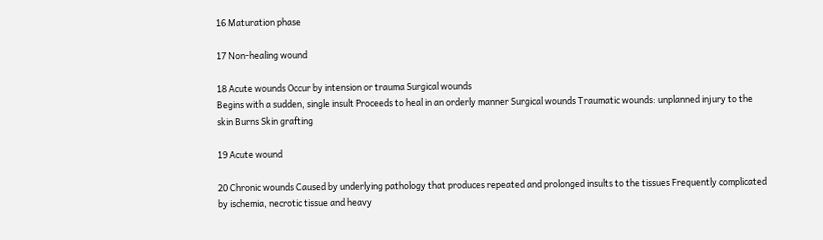16 Maturation phase

17 Non-healing wound

18 Acute wounds Occur by intension or trauma Surgical wounds
Begins with a sudden, single insult Proceeds to heal in an orderly manner Surgical wounds Traumatic wounds: unplanned injury to the skin Burns Skin grafting

19 Acute wound

20 Chronic wounds Caused by underlying pathology that produces repeated and prolonged insults to the tissues Frequently complicated by ischemia, necrotic tissue and heavy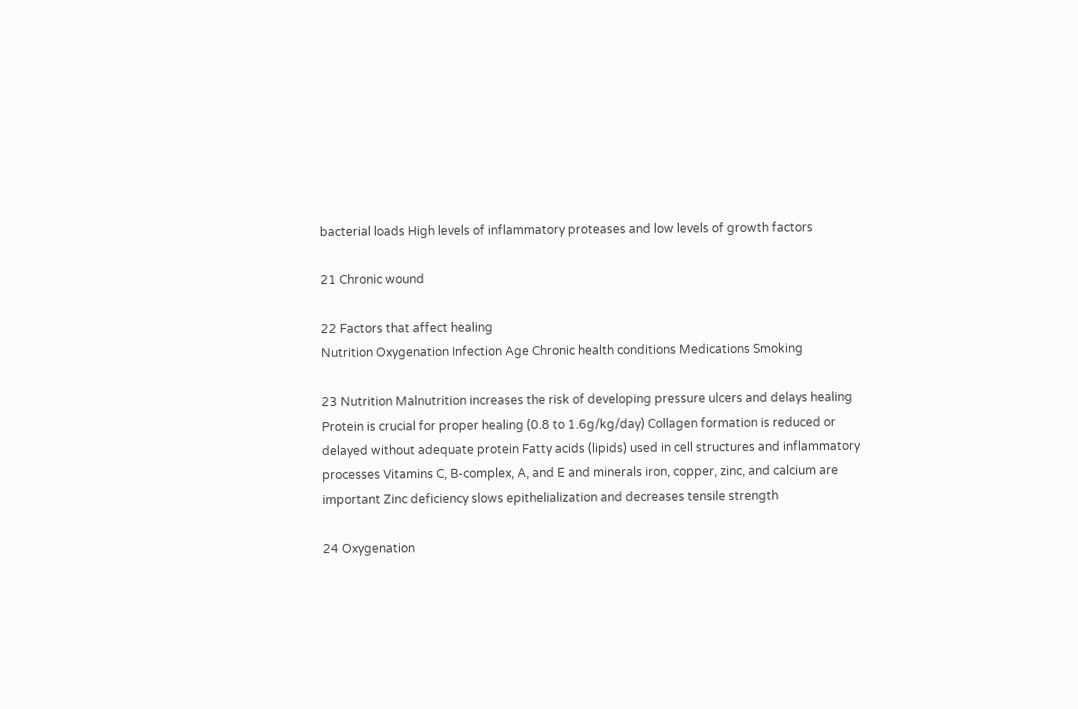bacterial loads High levels of inflammatory proteases and low levels of growth factors

21 Chronic wound

22 Factors that affect healing
Nutrition Oxygenation Infection Age Chronic health conditions Medications Smoking

23 Nutrition Malnutrition increases the risk of developing pressure ulcers and delays healing Protein is crucial for proper healing (0.8 to 1.6g/kg/day) Collagen formation is reduced or delayed without adequate protein Fatty acids (lipids) used in cell structures and inflammatory processes Vitamins C, B-complex, A, and E and minerals iron, copper, zinc, and calcium are important Zinc deficiency slows epithelialization and decreases tensile strength

24 Oxygenation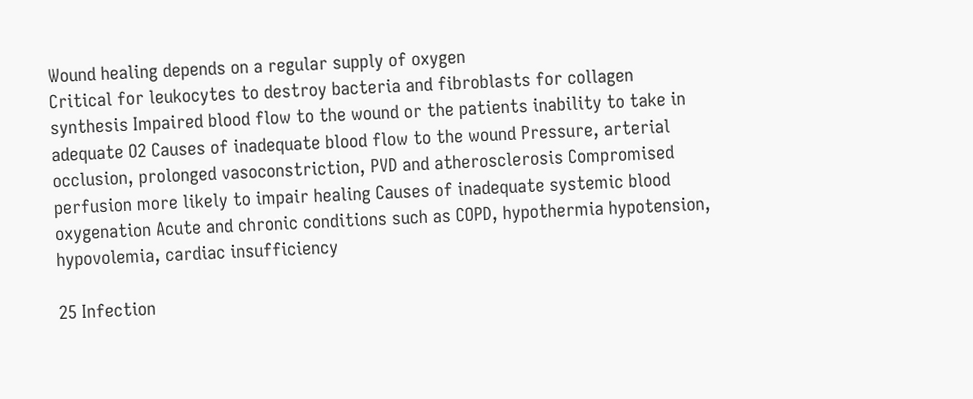Wound healing depends on a regular supply of oxygen
Critical for leukocytes to destroy bacteria and fibroblasts for collagen synthesis Impaired blood flow to the wound or the patients inability to take in adequate O2 Causes of inadequate blood flow to the wound Pressure, arterial occlusion, prolonged vasoconstriction, PVD and atherosclerosis Compromised perfusion more likely to impair healing Causes of inadequate systemic blood oxygenation Acute and chronic conditions such as COPD, hypothermia hypotension, hypovolemia, cardiac insufficiency

25 Infection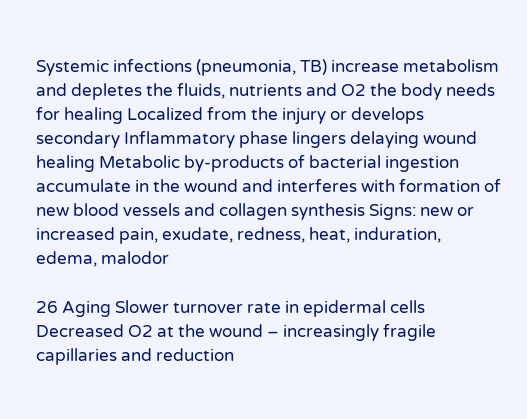Systemic infections (pneumonia, TB) increase metabolism and depletes the fluids, nutrients and O2 the body needs for healing Localized from the injury or develops secondary Inflammatory phase lingers delaying wound healing Metabolic by-products of bacterial ingestion accumulate in the wound and interferes with formation of new blood vessels and collagen synthesis Signs: new or increased pain, exudate, redness, heat, induration, edema, malodor

26 Aging Slower turnover rate in epidermal cells
Decreased O2 at the wound – increasingly fragile capillaries and reduction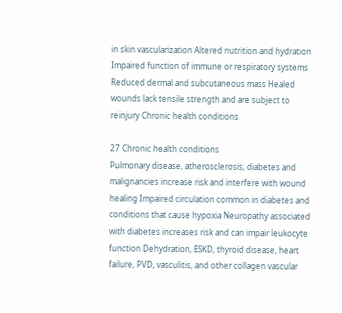in skin vascularization Altered nutrition and hydration Impaired function of immune or respiratory systems Reduced dermal and subcutaneous mass Healed wounds lack tensile strength and are subject to reinjury Chronic health conditions

27 Chronic health conditions
Pulmonary disease, atherosclerosis, diabetes and malignancies increase risk and interfere with wound healing Impaired circulation common in diabetes and conditions that cause hypoxia Neuropathy associated with diabetes increases risk and can impair leukocyte function Dehydration, ESKD, thyroid disease, heart failure, PVD, vasculitis, and other collagen vascular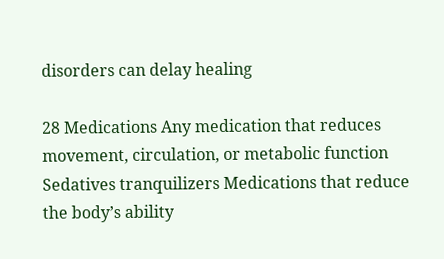disorders can delay healing

28 Medications Any medication that reduces movement, circulation, or metabolic function Sedatives tranquilizers Medications that reduce the body’s ability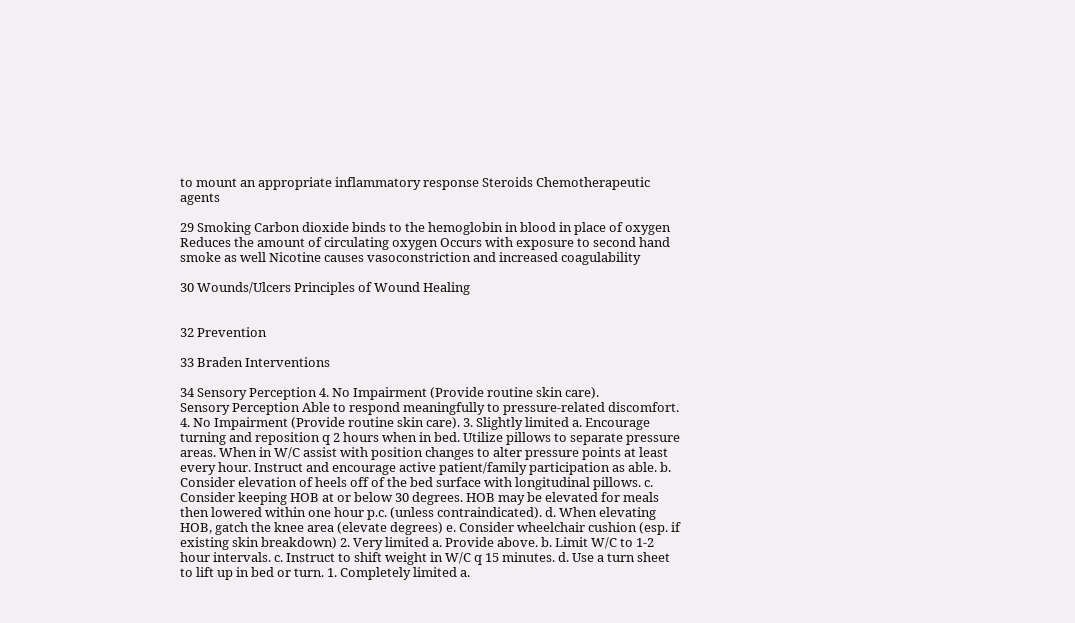to mount an appropriate inflammatory response Steroids Chemotherapeutic agents

29 Smoking Carbon dioxide binds to the hemoglobin in blood in place of oxygen Reduces the amount of circulating oxygen Occurs with exposure to second hand smoke as well Nicotine causes vasoconstriction and increased coagulability

30 Wounds/Ulcers Principles of Wound Healing


32 Prevention

33 Braden Interventions

34 Sensory Perception 4. No Impairment (Provide routine skin care).
Sensory Perception Able to respond meaningfully to pressure-related discomfort. 4. No Impairment (Provide routine skin care). 3. Slightly limited a. Encourage turning and reposition q 2 hours when in bed. Utilize pillows to separate pressure areas. When in W/C assist with position changes to alter pressure points at least every hour. Instruct and encourage active patient/family participation as able. b. Consider elevation of heels off of the bed surface with longitudinal pillows. c. Consider keeping HOB at or below 30 degrees. HOB may be elevated for meals then lowered within one hour p.c. (unless contraindicated). d. When elevating HOB, gatch the knee area (elevate degrees) e. Consider wheelchair cushion (esp. if existing skin breakdown) 2. Very limited a. Provide above. b. Limit W/C to 1-2 hour intervals. c. Instruct to shift weight in W/C q 15 minutes. d. Use a turn sheet to lift up in bed or turn. 1. Completely limited a.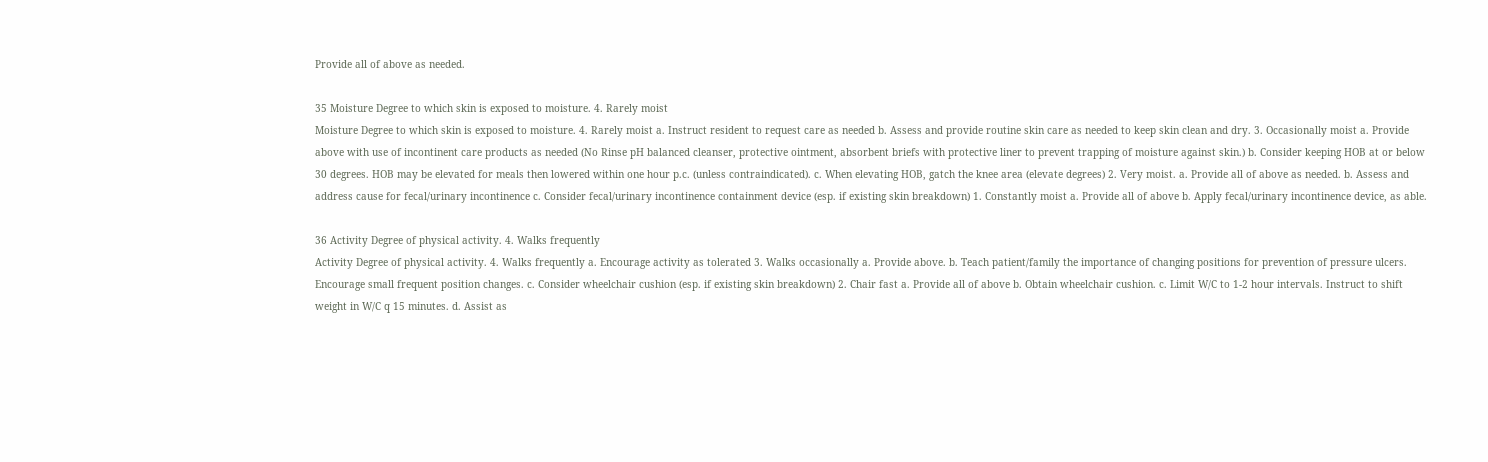Provide all of above as needed.

35 Moisture Degree to which skin is exposed to moisture. 4. Rarely moist
Moisture Degree to which skin is exposed to moisture. 4. Rarely moist a. Instruct resident to request care as needed b. Assess and provide routine skin care as needed to keep skin clean and dry. 3. Occasionally moist a. Provide above with use of incontinent care products as needed (No Rinse pH balanced cleanser, protective ointment, absorbent briefs with protective liner to prevent trapping of moisture against skin.) b. Consider keeping HOB at or below 30 degrees. HOB may be elevated for meals then lowered within one hour p.c. (unless contraindicated). c. When elevating HOB, gatch the knee area (elevate degrees) 2. Very moist. a. Provide all of above as needed. b. Assess and address cause for fecal/urinary incontinence c. Consider fecal/urinary incontinence containment device (esp. if existing skin breakdown) 1. Constantly moist a. Provide all of above b. Apply fecal/urinary incontinence device, as able.

36 Activity Degree of physical activity. 4. Walks frequently
Activity Degree of physical activity. 4. Walks frequently a. Encourage activity as tolerated 3. Walks occasionally a. Provide above. b. Teach patient/family the importance of changing positions for prevention of pressure ulcers. Encourage small frequent position changes. c. Consider wheelchair cushion (esp. if existing skin breakdown) 2. Chair fast a. Provide all of above b. Obtain wheelchair cushion. c. Limit W/C to 1-2 hour intervals. Instruct to shift weight in W/C q 15 minutes. d. Assist as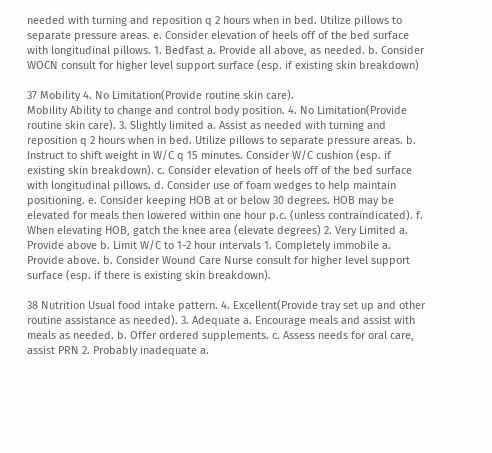needed with turning and reposition q 2 hours when in bed. Utilize pillows to separate pressure areas. e. Consider elevation of heels off of the bed surface with longitudinal pillows. 1. Bedfast a. Provide all above, as needed. b. Consider WOCN consult for higher level support surface (esp. if existing skin breakdown)

37 Mobility 4. No Limitation(Provide routine skin care).
Mobility Ability to change and control body position. 4. No Limitation(Provide routine skin care). 3. Slightly limited a. Assist as needed with turning and reposition q 2 hours when in bed. Utilize pillows to separate pressure areas. b. Instruct to shift weight in W/C q 15 minutes. Consider W/C cushion (esp. if existing skin breakdown). c. Consider elevation of heels off of the bed surface with longitudinal pillows. d. Consider use of foam wedges to help maintain positioning. e. Consider keeping HOB at or below 30 degrees. HOB may be elevated for meals then lowered within one hour p.c. (unless contraindicated). f. When elevating HOB, gatch the knee area (elevate degrees) 2. Very Limited a. Provide above b. Limit W/C to 1-2 hour intervals 1. Completely immobile a. Provide above. b. Consider Wound Care Nurse consult for higher level support surface (esp. if there is existing skin breakdown).

38 Nutrition Usual food intake pattern. 4. Excellent(Provide tray set up and other routine assistance as needed). 3. Adequate a. Encourage meals and assist with meals as needed. b. Offer ordered supplements. c. Assess needs for oral care, assist PRN 2. Probably inadequate a.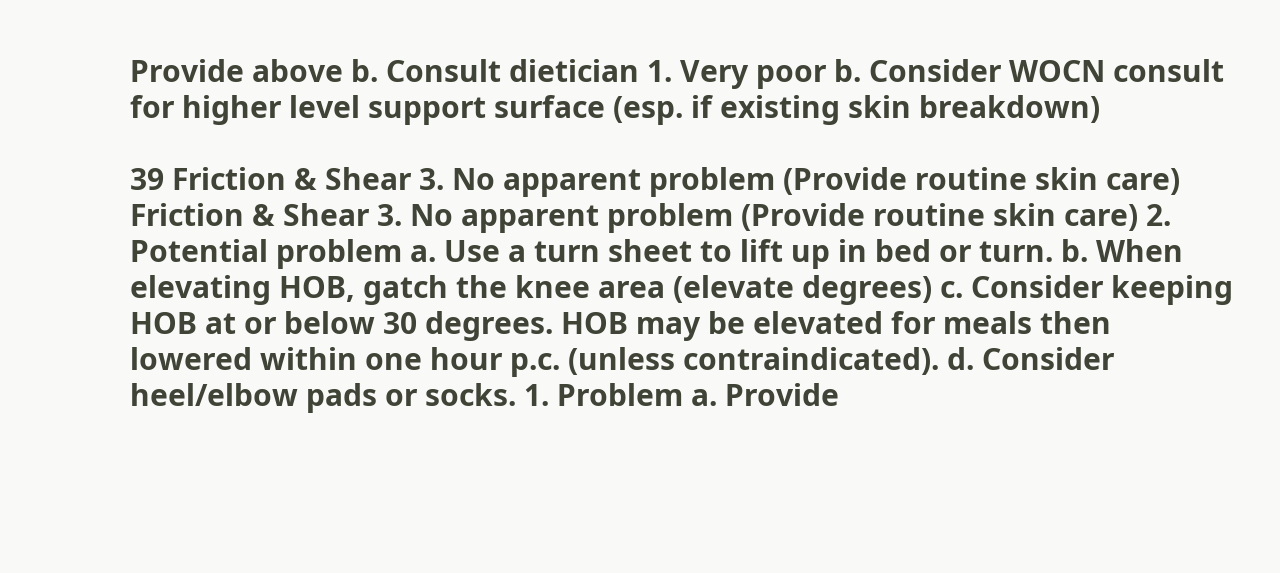Provide above b. Consult dietician 1. Very poor b. Consider WOCN consult for higher level support surface (esp. if existing skin breakdown)

39 Friction & Shear 3. No apparent problem (Provide routine skin care)
Friction & Shear 3. No apparent problem (Provide routine skin care) 2. Potential problem a. Use a turn sheet to lift up in bed or turn. b. When elevating HOB, gatch the knee area (elevate degrees) c. Consider keeping HOB at or below 30 degrees. HOB may be elevated for meals then lowered within one hour p.c. (unless contraindicated). d. Consider heel/elbow pads or socks. 1. Problem a. Provide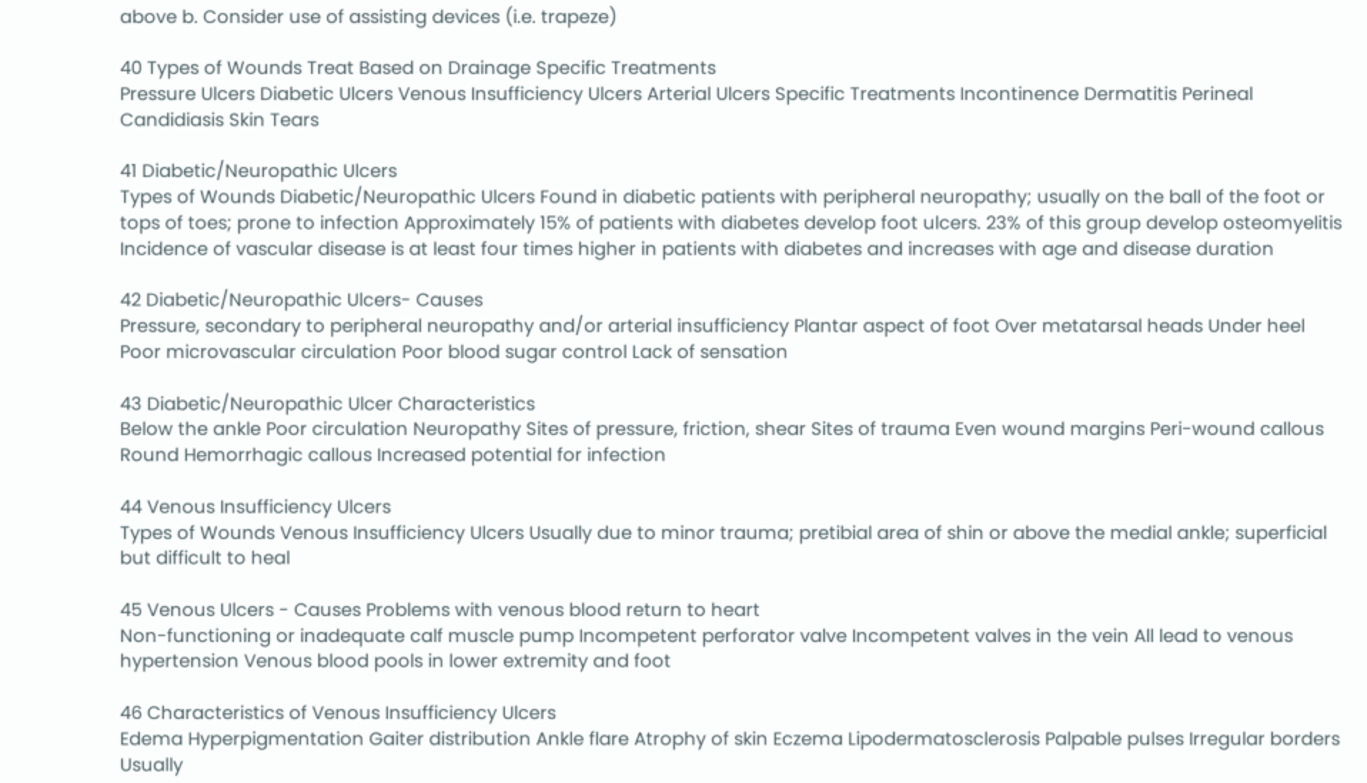above b. Consider use of assisting devices (i.e. trapeze)

40 Types of Wounds Treat Based on Drainage Specific Treatments
Pressure Ulcers Diabetic Ulcers Venous Insufficiency Ulcers Arterial Ulcers Specific Treatments Incontinence Dermatitis Perineal Candidiasis Skin Tears

41 Diabetic/Neuropathic Ulcers
Types of Wounds Diabetic/Neuropathic Ulcers Found in diabetic patients with peripheral neuropathy; usually on the ball of the foot or tops of toes; prone to infection Approximately 15% of patients with diabetes develop foot ulcers. 23% of this group develop osteomyelitis Incidence of vascular disease is at least four times higher in patients with diabetes and increases with age and disease duration

42 Diabetic/Neuropathic Ulcers- Causes
Pressure, secondary to peripheral neuropathy and/or arterial insufficiency Plantar aspect of foot Over metatarsal heads Under heel Poor microvascular circulation Poor blood sugar control Lack of sensation

43 Diabetic/Neuropathic Ulcer Characteristics
Below the ankle Poor circulation Neuropathy Sites of pressure, friction, shear Sites of trauma Even wound margins Peri-wound callous Round Hemorrhagic callous Increased potential for infection

44 Venous Insufficiency Ulcers
Types of Wounds Venous Insufficiency Ulcers Usually due to minor trauma; pretibial area of shin or above the medial ankle; superficial but difficult to heal

45 Venous Ulcers - Causes Problems with venous blood return to heart
Non-functioning or inadequate calf muscle pump Incompetent perforator valve Incompetent valves in the vein All lead to venous hypertension Venous blood pools in lower extremity and foot

46 Characteristics of Venous Insufficiency Ulcers
Edema Hyperpigmentation Gaiter distribution Ankle flare Atrophy of skin Eczema Lipodermatosclerosis Palpable pulses Irregular borders Usually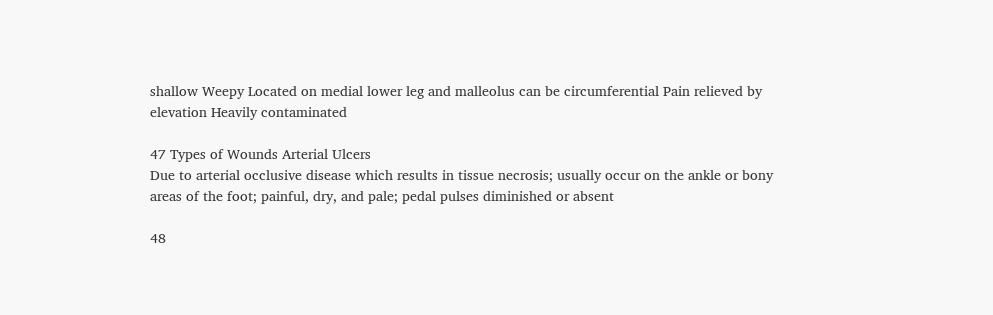shallow Weepy Located on medial lower leg and malleolus can be circumferential Pain relieved by elevation Heavily contaminated

47 Types of Wounds Arterial Ulcers
Due to arterial occlusive disease which results in tissue necrosis; usually occur on the ankle or bony areas of the foot; painful, dry, and pale; pedal pulses diminished or absent

48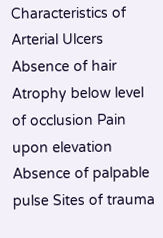Characteristics of Arterial Ulcers
Absence of hair Atrophy below level of occlusion Pain upon elevation Absence of palpable pulse Sites of trauma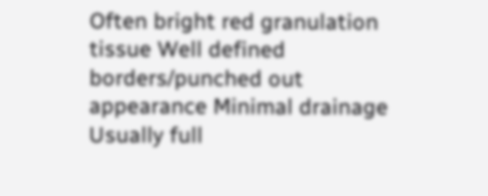Often bright red granulation tissue Well defined borders/punched out appearance Minimal drainage Usually full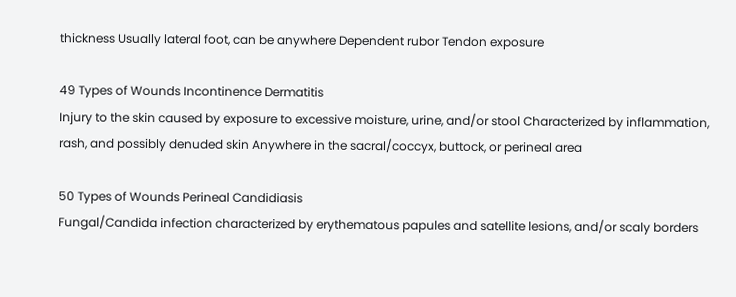thickness Usually lateral foot, can be anywhere Dependent rubor Tendon exposure

49 Types of Wounds Incontinence Dermatitis
Injury to the skin caused by exposure to excessive moisture, urine, and/or stool Characterized by inflammation, rash, and possibly denuded skin Anywhere in the sacral/coccyx, buttock, or perineal area

50 Types of Wounds Perineal Candidiasis
Fungal/Candida infection characterized by erythematous papules and satellite lesions, and/or scaly borders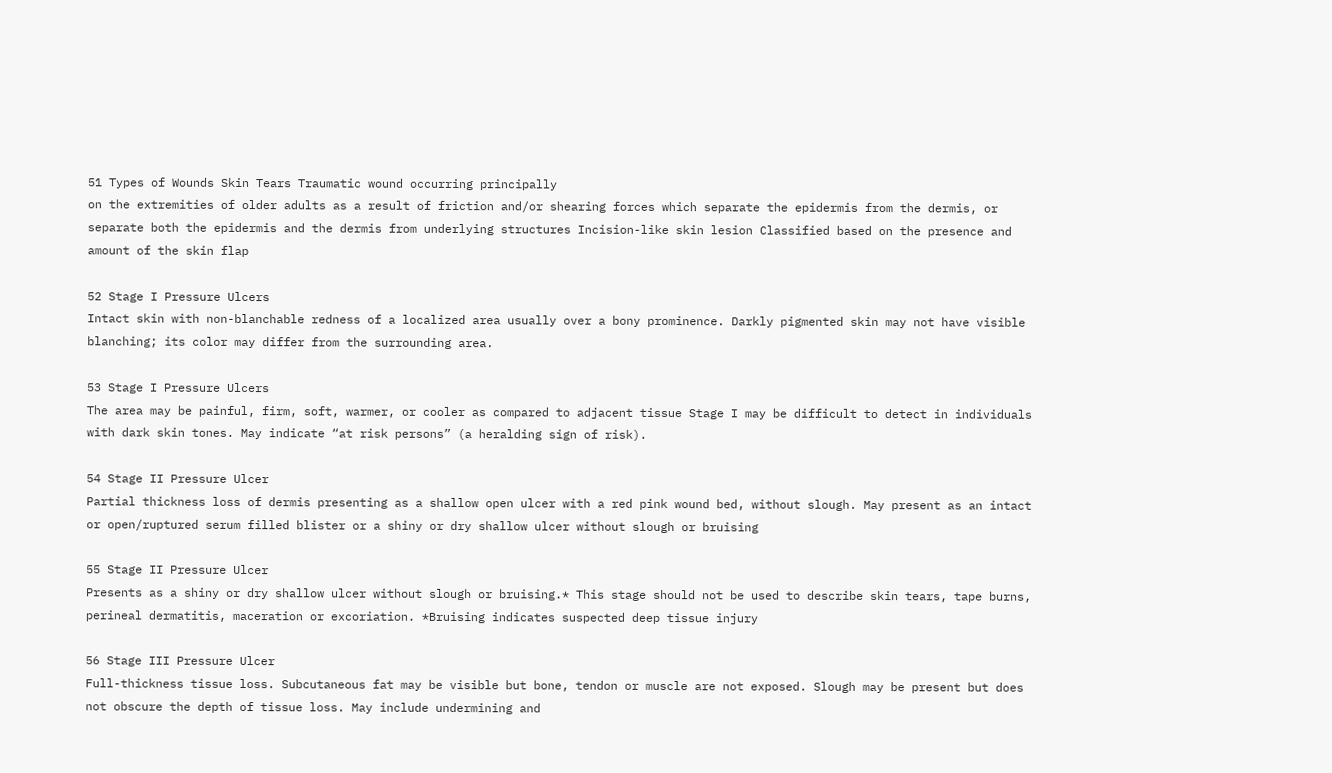51 Types of Wounds Skin Tears Traumatic wound occurring principally
on the extremities of older adults as a result of friction and/or shearing forces which separate the epidermis from the dermis, or separate both the epidermis and the dermis from underlying structures Incision-like skin lesion Classified based on the presence and amount of the skin flap

52 Stage I Pressure Ulcers
Intact skin with non-blanchable redness of a localized area usually over a bony prominence. Darkly pigmented skin may not have visible blanching; its color may differ from the surrounding area.

53 Stage I Pressure Ulcers
The area may be painful, firm, soft, warmer, or cooler as compared to adjacent tissue Stage I may be difficult to detect in individuals with dark skin tones. May indicate “at risk persons” (a heralding sign of risk).

54 Stage II Pressure Ulcer
Partial thickness loss of dermis presenting as a shallow open ulcer with a red pink wound bed, without slough. May present as an intact or open/ruptured serum filled blister or a shiny or dry shallow ulcer without slough or bruising

55 Stage II Pressure Ulcer
Presents as a shiny or dry shallow ulcer without slough or bruising.* This stage should not be used to describe skin tears, tape burns, perineal dermatitis, maceration or excoriation. *Bruising indicates suspected deep tissue injury

56 Stage III Pressure Ulcer
Full-thickness tissue loss. Subcutaneous fat may be visible but bone, tendon or muscle are not exposed. Slough may be present but does not obscure the depth of tissue loss. May include undermining and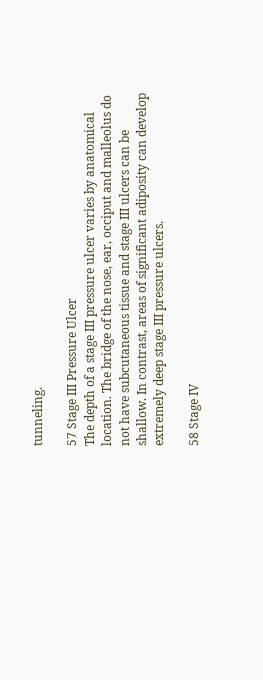tunneling.

57 Stage III Pressure Ulcer
The depth of a stage III pressure ulcer varies by anatomical location. The bridge of the nose, ear, occiput and malleolus do not have subcutaneous tissue and stage III ulcers can be shallow. In contrast, areas of significant adiposity can develop extremely deep stage III pressure ulcers.

58 Stage IV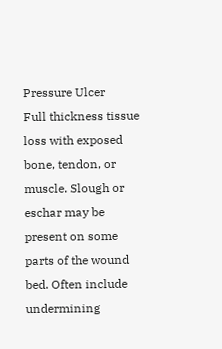Pressure Ulcer
Full thickness tissue loss with exposed bone, tendon, or muscle. Slough or eschar may be present on some parts of the wound bed. Often include undermining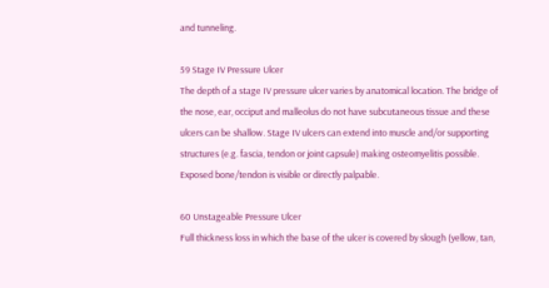and tunneling.

59 Stage IV Pressure Ulcer
The depth of a stage IV pressure ulcer varies by anatomical location. The bridge of the nose, ear, occiput and malleolus do not have subcutaneous tissue and these ulcers can be shallow. Stage IV ulcers can extend into muscle and/or supporting structures (e.g. fascia, tendon or joint capsule) making osteomyelitis possible. Exposed bone/tendon is visible or directly palpable.

60 Unstageable Pressure Ulcer
Full thickness loss in which the base of the ulcer is covered by slough (yellow, tan,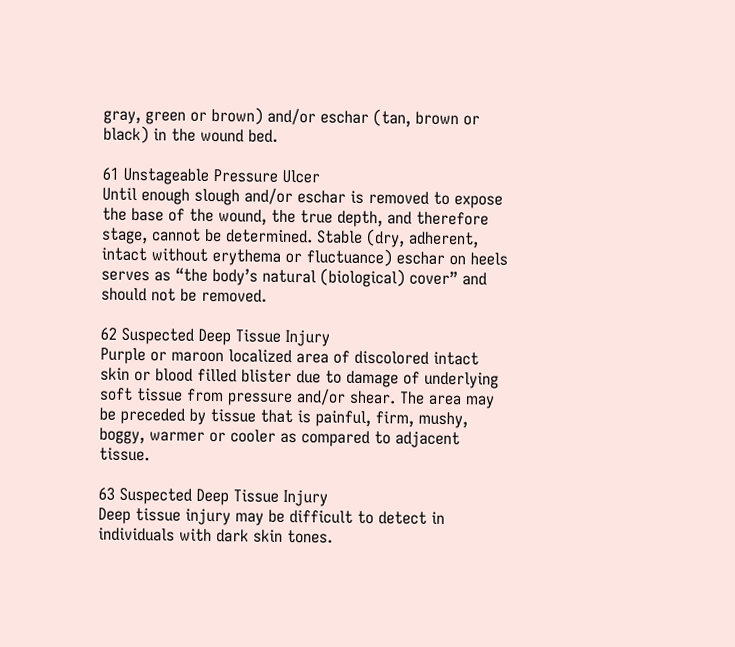gray, green or brown) and/or eschar (tan, brown or black) in the wound bed.

61 Unstageable Pressure Ulcer
Until enough slough and/or eschar is removed to expose the base of the wound, the true depth, and therefore stage, cannot be determined. Stable (dry, adherent, intact without erythema or fluctuance) eschar on heels serves as “the body’s natural (biological) cover” and should not be removed.

62 Suspected Deep Tissue Injury
Purple or maroon localized area of discolored intact skin or blood filled blister due to damage of underlying soft tissue from pressure and/or shear. The area may be preceded by tissue that is painful, firm, mushy, boggy, warmer or cooler as compared to adjacent tissue.

63 Suspected Deep Tissue Injury
Deep tissue injury may be difficult to detect in individuals with dark skin tones.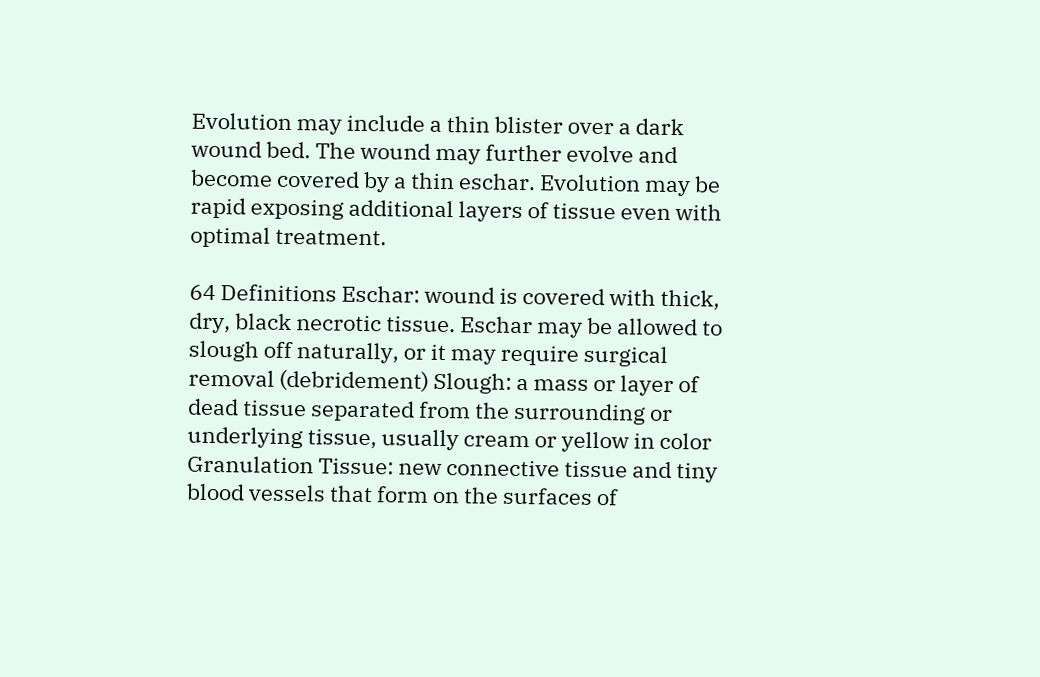Evolution may include a thin blister over a dark wound bed. The wound may further evolve and become covered by a thin eschar. Evolution may be rapid exposing additional layers of tissue even with optimal treatment.

64 Definitions Eschar: wound is covered with thick, dry, black necrotic tissue. Eschar may be allowed to slough off naturally, or it may require surgical removal (debridement) Slough: a mass or layer of dead tissue separated from the surrounding or underlying tissue, usually cream or yellow in color Granulation Tissue: new connective tissue and tiny blood vessels that form on the surfaces of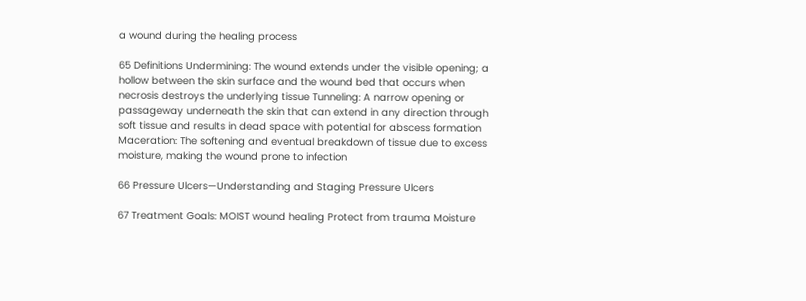a wound during the healing process

65 Definitions Undermining: The wound extends under the visible opening; a hollow between the skin surface and the wound bed that occurs when necrosis destroys the underlying tissue Tunneling: A narrow opening or passageway underneath the skin that can extend in any direction through soft tissue and results in dead space with potential for abscess formation Maceration: The softening and eventual breakdown of tissue due to excess moisture, making the wound prone to infection

66 Pressure Ulcers—Understanding and Staging Pressure Ulcers

67 Treatment Goals: MOIST wound healing Protect from trauma Moisture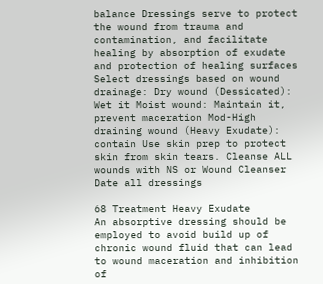balance Dressings serve to protect the wound from trauma and contamination, and facilitate healing by absorption of exudate and protection of healing surfaces Select dressings based on wound drainage: Dry wound (Dessicated): Wet it Moist wound: Maintain it, prevent maceration Mod-High draining wound (Heavy Exudate): contain Use skin prep to protect skin from skin tears. Cleanse ALL wounds with NS or Wound Cleanser Date all dressings

68 Treatment Heavy Exudate
An absorptive dressing should be employed to avoid build up of chronic wound fluid that can lead to wound maceration and inhibition of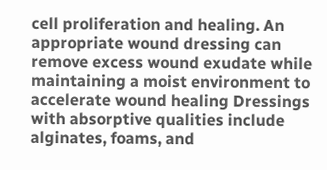cell proliferation and healing. An appropriate wound dressing can remove excess wound exudate while maintaining a moist environment to accelerate wound healing Dressings with absorptive qualities include alginates, foams, and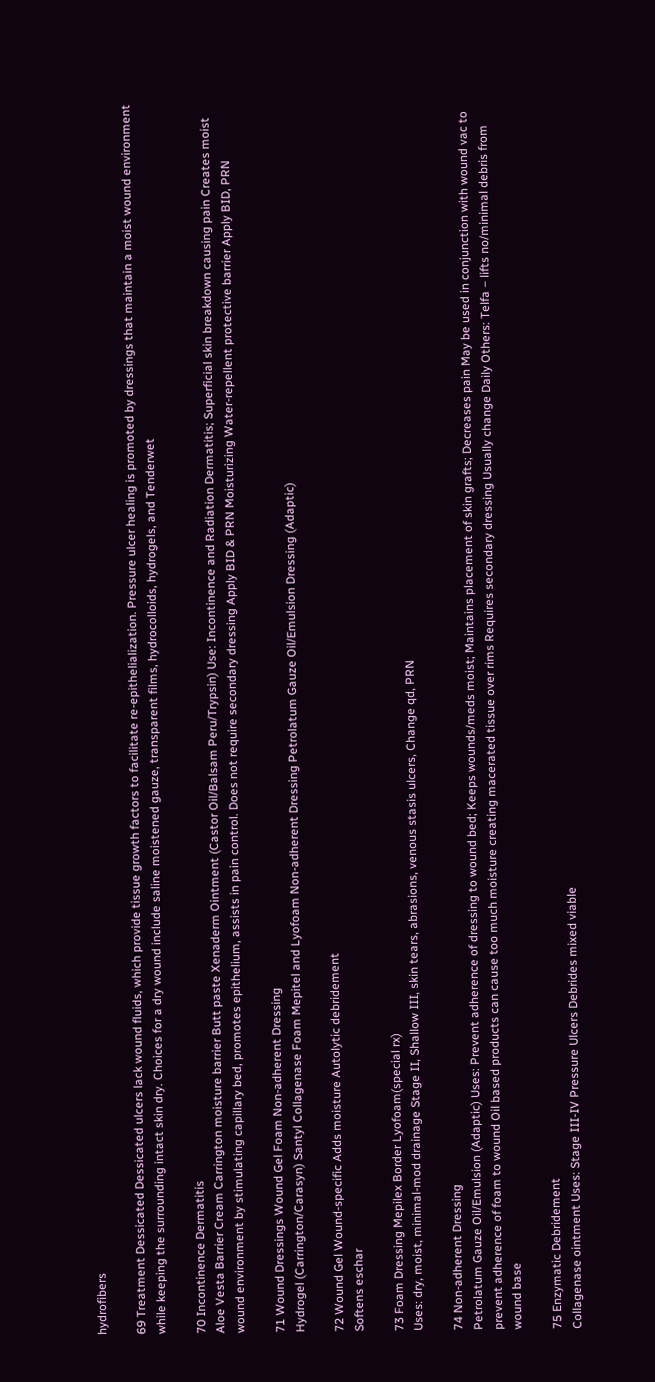hydrofibers

69 Treatment Dessicated Dessicated ulcers lack wound fluids, which provide tissue growth factors to facilitate re-epithelialization. Pressure ulcer healing is promoted by dressings that maintain a moist wound environment while keeping the surrounding intact skin dry. Choices for a dry wound include saline moistened gauze, transparent films, hydrocolloids, hydrogels, and Tenderwet

70 Incontinence Dermatitis
Aloe Vesta Barrier Cream Carrington moisture barrier Butt paste Xenaderm Ointment (Castor Oil/Balsam Peru/Trypsin) Use: Incontinence and Radiation Dermatitis; Superficial skin breakdown causing pain Creates moist wound environment by stimulating capillary bed, promotes epithelium, assists in pain control. Does not require secondary dressing Apply BID & PRN Moisturizing Water-repellent protective barrier Apply BID, PRN

71 Wound Dressings Wound Gel Foam Non-adherent Dressing
Hydrogel (Carrington/Carasyn) Santyl Collagenase Foam Mepitel and Lyofoam Non-adherent Dressing Petrolatum Gauze Oil/Emulsion Dressing (Adaptic)

72 Wound Gel Wound-specific Adds moisture Autolytic debridement
Softens eschar

73 Foam Dressing Mepilex Border Lyofoam(special rx)
Uses: dry, moist, minimal-mod drainage Stage II, Shallow III, skin tears, abrasions, venous stasis ulcers, Change qd, PRN

74 Non-adherent Dressing
Petrolatum Gauze Oil/Emulsion (Adaptic) Uses: Prevent adherence of dressing to wound bed; Keeps wounds/meds moist; Maintains placement of skin grafts; Decreases pain May be used in conjunction with wound vac to prevent adherence of foam to wound Oil based products can cause too much moisture creating macerated tissue over rims Requires secondary dressing Usually change Daily Others: Telfa – lifts no/minimal debris from wound base

75 Enzymatic Debridement
Collagenase ointment Uses: Stage III-IV Pressure Ulcers Debrides mixed viable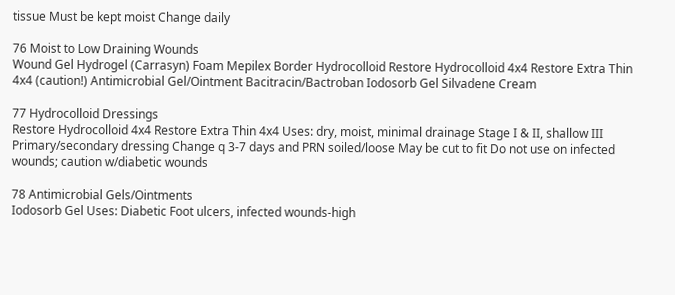tissue Must be kept moist Change daily

76 Moist to Low Draining Wounds
Wound Gel Hydrogel (Carrasyn) Foam Mepilex Border Hydrocolloid Restore Hydrocolloid 4x4 Restore Extra Thin 4x4 (caution!) Antimicrobial Gel/Ointment Bacitracin/Bactroban Iodosorb Gel Silvadene Cream

77 Hydrocolloid Dressings
Restore Hydrocolloid 4x4 Restore Extra Thin 4x4 Uses: dry, moist, minimal drainage Stage I & II, shallow III Primary/secondary dressing Change q 3-7 days and PRN soiled/loose May be cut to fit Do not use on infected wounds; caution w/diabetic wounds

78 Antimicrobial Gels/Ointments
Iodosorb Gel Uses: Diabetic Foot ulcers, infected wounds-high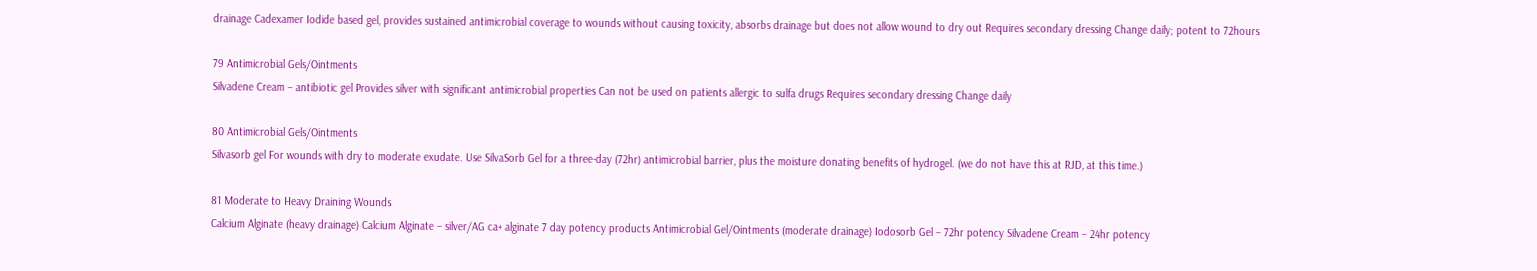drainage Cadexamer Iodide based gel, provides sustained antimicrobial coverage to wounds without causing toxicity, absorbs drainage but does not allow wound to dry out Requires secondary dressing Change daily; potent to 72hours

79 Antimicrobial Gels/Ointments
Silvadene Cream – antibiotic gel Provides silver with significant antimicrobial properties Can not be used on patients allergic to sulfa drugs Requires secondary dressing Change daily

80 Antimicrobial Gels/Ointments
Silvasorb gel For wounds with dry to moderate exudate. Use SilvaSorb Gel for a three-day (72hr) antimicrobial barrier, plus the moisture donating benefits of hydrogel. (we do not have this at RJD, at this time.)

81 Moderate to Heavy Draining Wounds
Calcium Alginate (heavy drainage) Calcium Alginate – silver/AG ca+ alginate 7 day potency products Antimicrobial Gel/Ointments (moderate drainage) Iodosorb Gel – 72hr potency Silvadene Cream – 24hr potency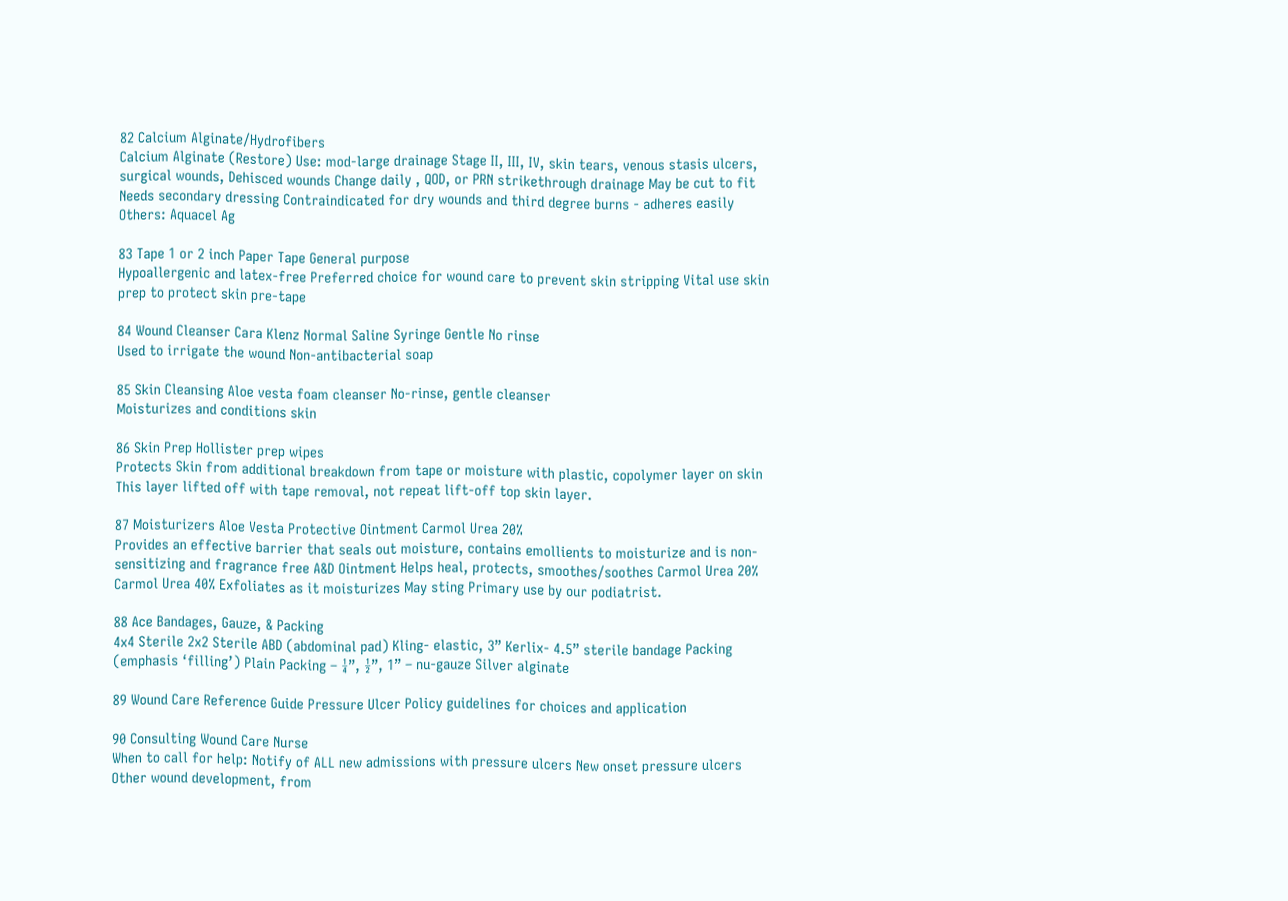82 Calcium Alginate/Hydrofibers
Calcium Alginate (Restore) Use: mod-large drainage Stage II, III, IV, skin tears, venous stasis ulcers, surgical wounds, Dehisced wounds Change daily , QOD, or PRN strikethrough drainage May be cut to fit Needs secondary dressing Contraindicated for dry wounds and third degree burns - adheres easily Others: Aquacel Ag

83 Tape 1 or 2 inch Paper Tape General purpose
Hypoallergenic and latex-free Preferred choice for wound care to prevent skin stripping Vital use skin prep to protect skin pre-tape

84 Wound Cleanser Cara Klenz Normal Saline Syringe Gentle No rinse
Used to irrigate the wound Non-antibacterial soap

85 Skin Cleansing Aloe vesta foam cleanser No-rinse, gentle cleanser
Moisturizes and conditions skin

86 Skin Prep Hollister prep wipes
Protects Skin from additional breakdown from tape or moisture with plastic, copolymer layer on skin This layer lifted off with tape removal, not repeat lift-off top skin layer.

87 Moisturizers Aloe Vesta Protective Ointment Carmol Urea 20%
Provides an effective barrier that seals out moisture, contains emollients to moisturize and is non-sensitizing and fragrance free A&D Ointment Helps heal, protects, smoothes/soothes Carmol Urea 20% Carmol Urea 40% Exfoliates as it moisturizes May sting Primary use by our podiatrist.

88 Ace Bandages, Gauze, & Packing
4x4 Sterile 2x2 Sterile ABD (abdominal pad) Kling- elastic, 3” Kerlix- 4.5” sterile bandage Packing (emphasis ‘filling’) Plain Packing – ¼”, ½”, 1” – nu-gauze Silver alginate

89 Wound Care Reference Guide Pressure Ulcer Policy guidelines for choices and application

90 Consulting Wound Care Nurse
When to call for help: Notify of ALL new admissions with pressure ulcers New onset pressure ulcers Other wound development, from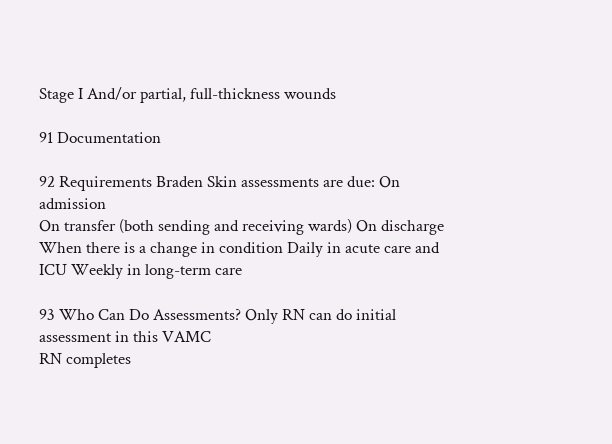Stage I And/or partial, full-thickness wounds

91 Documentation

92 Requirements Braden Skin assessments are due: On admission
On transfer (both sending and receiving wards) On discharge When there is a change in condition Daily in acute care and ICU Weekly in long-term care

93 Who Can Do Assessments? Only RN can do initial assessment in this VAMC
RN completes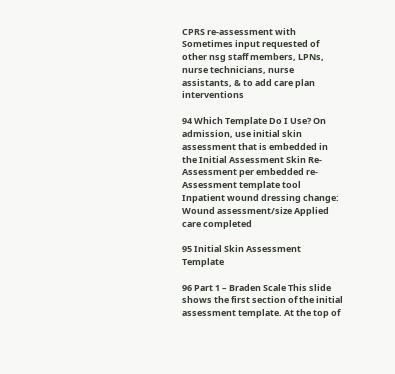CPRS re-assessment with Sometimes input requested of other nsg staff members, LPNs, nurse technicians, nurse assistants, & to add care plan interventions

94 Which Template Do I Use? On admission, use initial skin assessment that is embedded in the Initial Assessment Skin Re-Assessment per embedded re- Assessment template tool Inpatient wound dressing change: Wound assessment/size Applied care completed

95 Initial Skin Assessment Template

96 Part 1 – Braden Scale This slide shows the first section of the initial assessment template. At the top of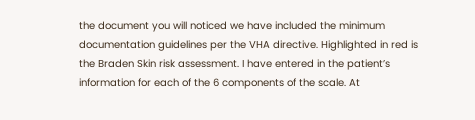the document you will noticed we have included the minimum documentation guidelines per the VHA directive. Highlighted in red is the Braden Skin risk assessment. I have entered in the patient’s information for each of the 6 components of the scale. At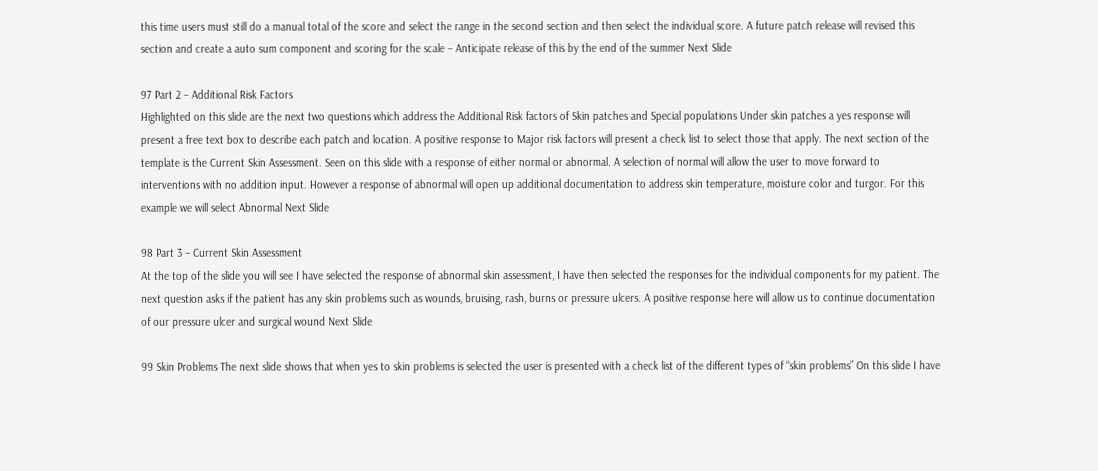this time users must still do a manual total of the score and select the range in the second section and then select the individual score. A future patch release will revised this section and create a auto sum component and scoring for the scale – Anticipate release of this by the end of the summer Next Slide

97 Part 2 – Additional Risk Factors
Highlighted on this slide are the next two questions which address the Additional Risk factors of Skin patches and Special populations Under skin patches a yes response will present a free text box to describe each patch and location. A positive response to Major risk factors will present a check list to select those that apply. The next section of the template is the Current Skin Assessment. Seen on this slide with a response of either normal or abnormal. A selection of normal will allow the user to move forward to interventions with no addition input. However a response of abnormal will open up additional documentation to address skin temperature, moisture color and turgor. For this example we will select Abnormal Next Slide

98 Part 3 – Current Skin Assessment
At the top of the slide you will see I have selected the response of abnormal skin assessment, I have then selected the responses for the individual components for my patient. The next question asks if the patient has any skin problems such as wounds, bruising, rash, burns or pressure ulcers. A positive response here will allow us to continue documentation of our pressure ulcer and surgical wound Next Slide

99 Skin Problems The next slide shows that when yes to skin problems is selected the user is presented with a check list of the different types of “skin problems” On this slide I have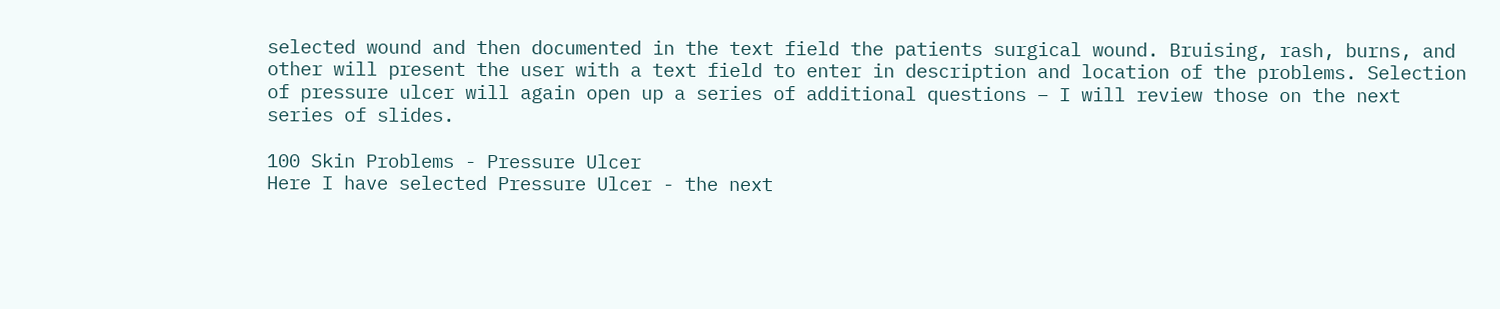selected wound and then documented in the text field the patients surgical wound. Bruising, rash, burns, and other will present the user with a text field to enter in description and location of the problems. Selection of pressure ulcer will again open up a series of additional questions – I will review those on the next series of slides.

100 Skin Problems - Pressure Ulcer
Here I have selected Pressure Ulcer - the next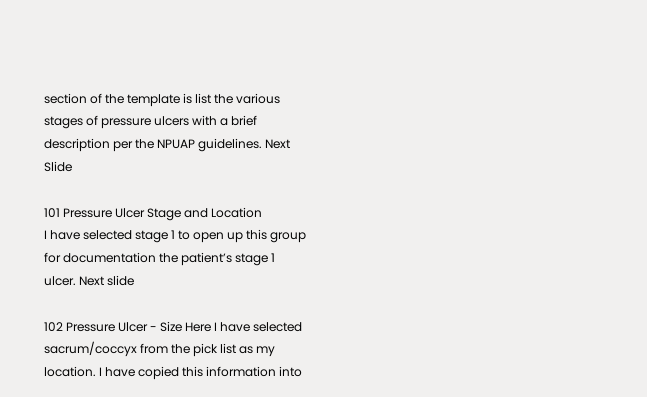section of the template is list the various stages of pressure ulcers with a brief description per the NPUAP guidelines. Next Slide

101 Pressure Ulcer Stage and Location
I have selected stage 1 to open up this group for documentation the patient’s stage 1 ulcer. Next slide

102 Pressure Ulcer - Size Here I have selected sacrum/coccyx from the pick list as my location. I have copied this information into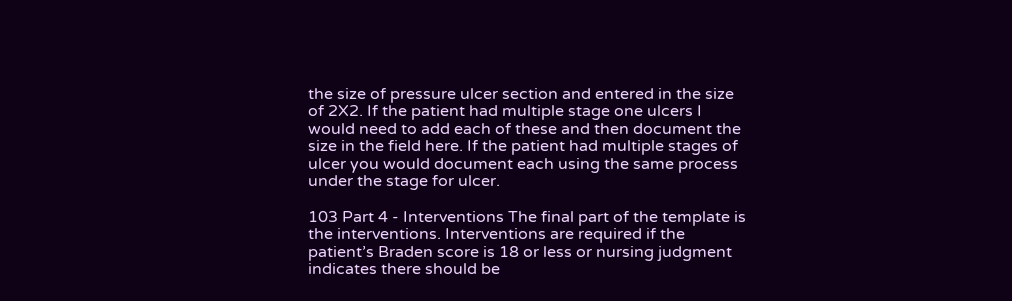the size of pressure ulcer section and entered in the size of 2X2. If the patient had multiple stage one ulcers I would need to add each of these and then document the size in the field here. If the patient had multiple stages of ulcer you would document each using the same process under the stage for ulcer.

103 Part 4 - Interventions The final part of the template is the interventions. Interventions are required if the patient’s Braden score is 18 or less or nursing judgment indicates there should be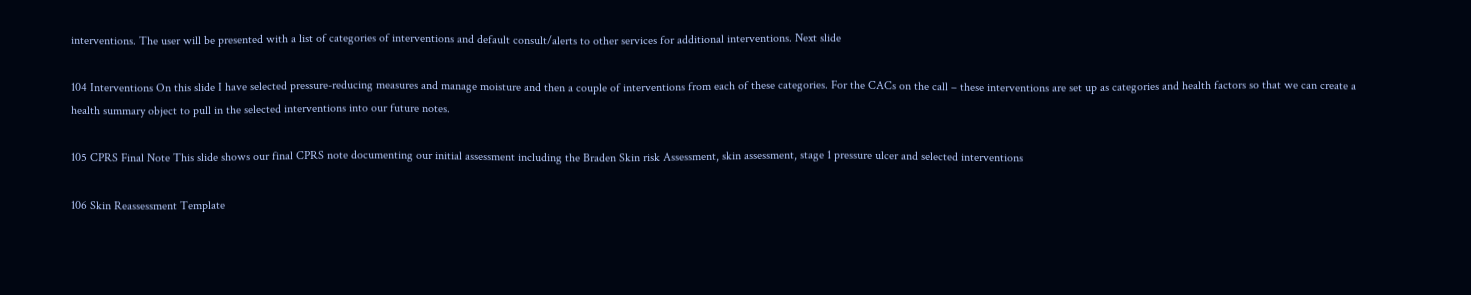interventions. The user will be presented with a list of categories of interventions and default consult/alerts to other services for additional interventions. Next slide

104 Interventions On this slide I have selected pressure-reducing measures and manage moisture and then a couple of interventions from each of these categories. For the CACs on the call – these interventions are set up as categories and health factors so that we can create a health summary object to pull in the selected interventions into our future notes.

105 CPRS Final Note This slide shows our final CPRS note documenting our initial assessment including the Braden Skin risk Assessment, skin assessment, stage 1 pressure ulcer and selected interventions

106 Skin Reassessment Template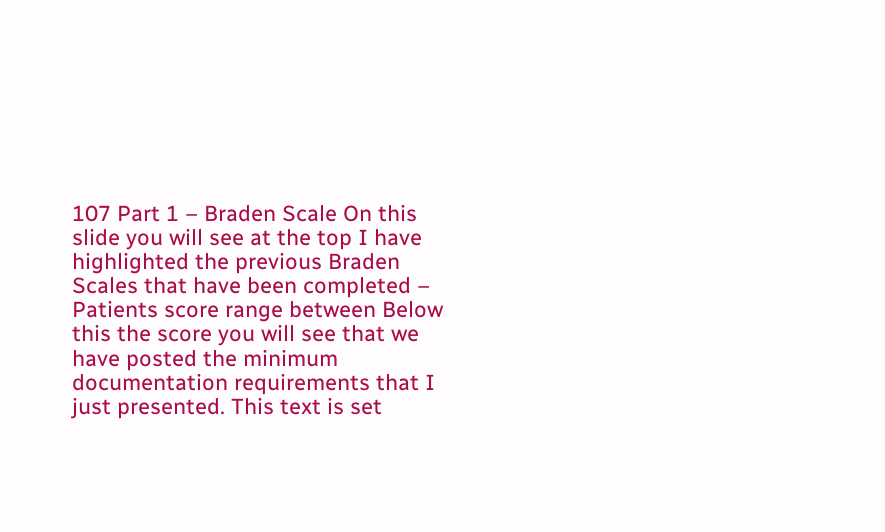107 Part 1 – Braden Scale On this slide you will see at the top I have highlighted the previous Braden Scales that have been completed – Patients score range between Below this the score you will see that we have posted the minimum documentation requirements that I just presented. This text is set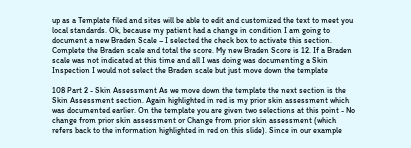up as a Template filed and sites will be able to edit and customized the text to meet you local standards. Ok, because my patient had a change in condition I am going to document a new Braden Scale – I selected the check box to activate this section. Complete the Braden scale and total the score. My new Braden Score is 12. If a Braden scale was not indicated at this time and all I was doing was documenting a Skin Inspection I would not select the Braden scale but just move down the template

108 Part 2 - Skin Assessment As we move down the template the next section is the Skin Assessment section. Again highlighted in red is my prior skin assessment which was documented earlier. On the template you are given two selections at this point - No change from prior skin assessment or Change from prior skin assessment (which refers back to the information highlighted in red on this slide). Since in our example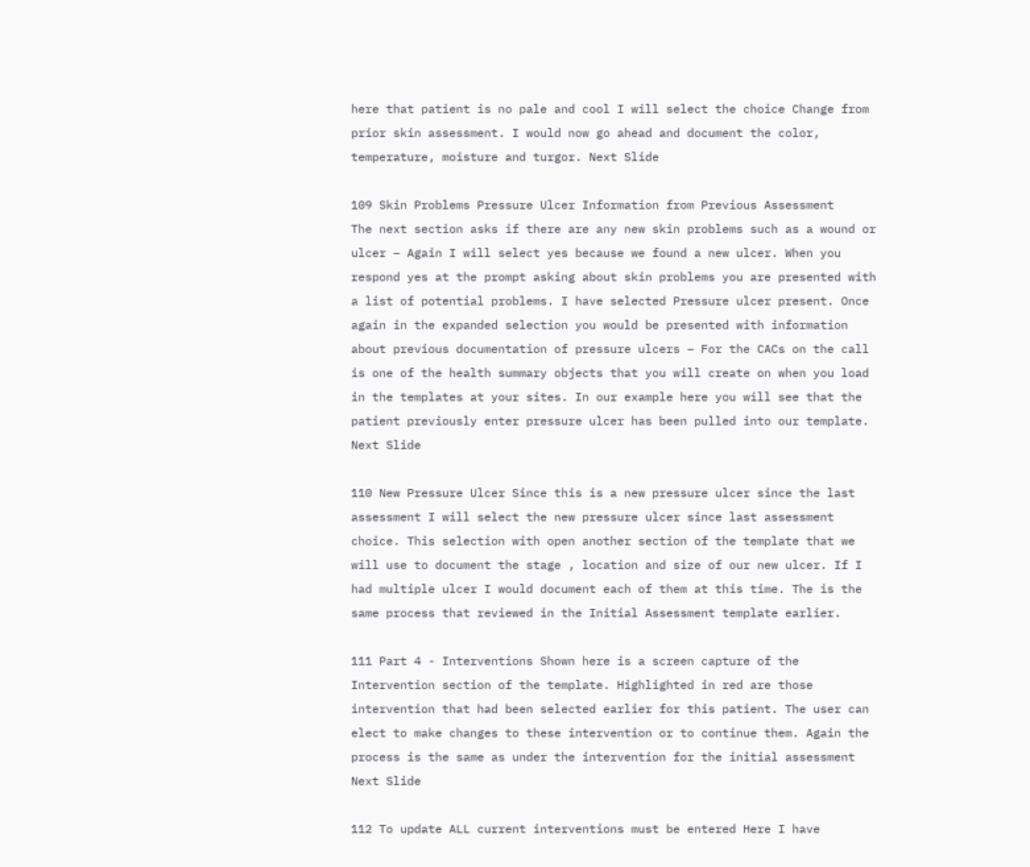here that patient is no pale and cool I will select the choice Change from prior skin assessment. I would now go ahead and document the color, temperature, moisture and turgor. Next Slide

109 Skin Problems Pressure Ulcer Information from Previous Assessment
The next section asks if there are any new skin problems such as a wound or ulcer – Again I will select yes because we found a new ulcer. When you respond yes at the prompt asking about skin problems you are presented with a list of potential problems. I have selected Pressure ulcer present. Once again in the expanded selection you would be presented with information about previous documentation of pressure ulcers – For the CACs on the call is one of the health summary objects that you will create on when you load in the templates at your sites. In our example here you will see that the patient previously enter pressure ulcer has been pulled into our template. Next Slide

110 New Pressure Ulcer Since this is a new pressure ulcer since the last assessment I will select the new pressure ulcer since last assessment choice. This selection with open another section of the template that we will use to document the stage , location and size of our new ulcer. If I had multiple ulcer I would document each of them at this time. The is the same process that reviewed in the Initial Assessment template earlier.

111 Part 4 - Interventions Shown here is a screen capture of the Intervention section of the template. Highlighted in red are those intervention that had been selected earlier for this patient. The user can elect to make changes to these intervention or to continue them. Again the process is the same as under the intervention for the initial assessment Next Slide

112 To update ALL current interventions must be entered Here I have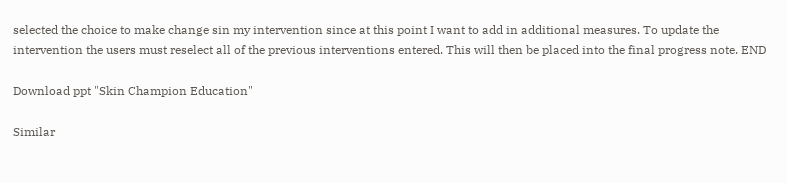selected the choice to make change sin my intervention since at this point I want to add in additional measures. To update the intervention the users must reselect all of the previous interventions entered. This will then be placed into the final progress note. END

Download ppt "Skin Champion Education"

Similar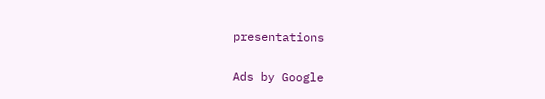presentations

Ads by Google